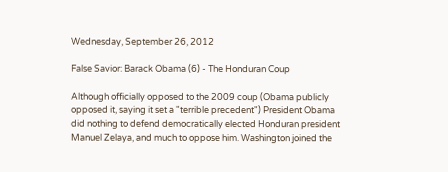Wednesday, September 26, 2012

False Savior: Barack Obama (6) - The Honduran Coup

Although officially opposed to the 2009 coup (Obama publicly opposed it, saying it set a "terrible precedent") President Obama did nothing to defend democratically elected Honduran president Manuel Zelaya, and much to oppose him. Washington joined the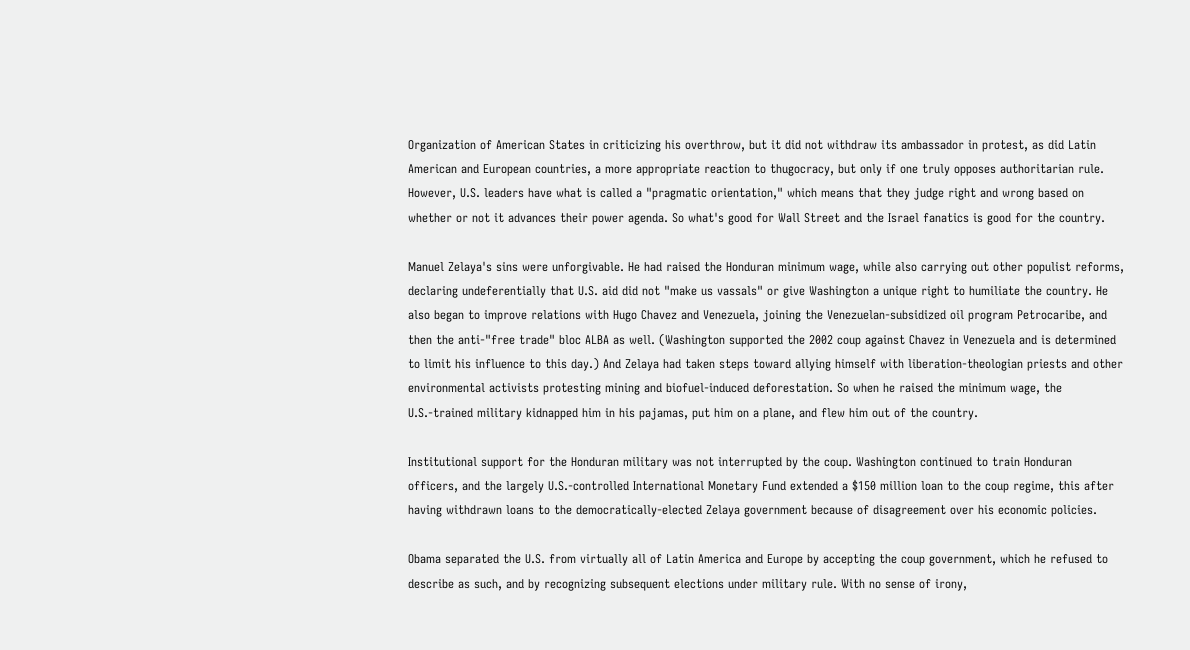Organization of American States in criticizing his overthrow, but it did not withdraw its ambassador in protest, as did Latin American and European countries, a more appropriate reaction to thugocracy, but only if one truly opposes authoritarian rule. However, U.S. leaders have what is called a "pragmatic orientation," which means that they judge right and wrong based on whether or not it advances their power agenda. So what's good for Wall Street and the Israel fanatics is good for the country.

Manuel Zelaya's sins were unforgivable. He had raised the Honduran minimum wage, while also carrying out other populist reforms, declaring undeferentially that U.S. aid did not "make us vassals" or give Washington a unique right to humiliate the country. He also began to improve relations with Hugo Chavez and Venezuela, joining the Venezuelan-subsidized oil program Petrocaribe, and then the anti-"free trade" bloc ALBA as well. (Washington supported the 2002 coup against Chavez in Venezuela and is determined to limit his influence to this day.) And Zelaya had taken steps toward allying himself with liberation-theologian priests and other environmental activists protesting mining and biofuel-induced deforestation. So when he raised the minimum wage, the U.S.-trained military kidnapped him in his pajamas, put him on a plane, and flew him out of the country.

Institutional support for the Honduran military was not interrupted by the coup. Washington continued to train Honduran officers, and the largely U.S.-controlled International Monetary Fund extended a $150 million loan to the coup regime, this after having withdrawn loans to the democratically-elected Zelaya government because of disagreement over his economic policies.

Obama separated the U.S. from virtually all of Latin America and Europe by accepting the coup government, which he refused to describe as such, and by recognizing subsequent elections under military rule. With no sense of irony,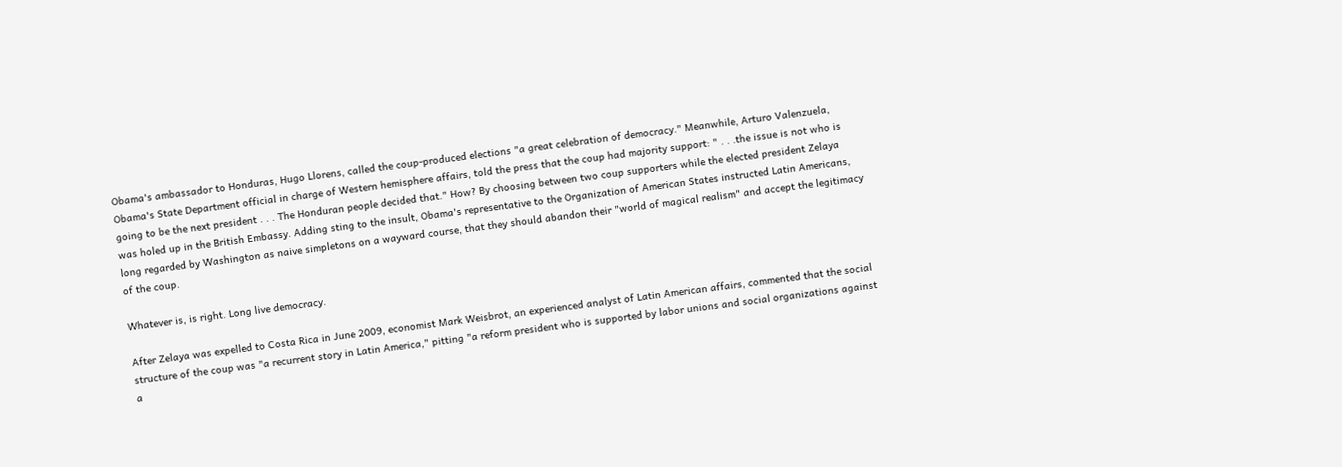Obama's ambassador to Honduras, Hugo Llorens, called the coup-produced elections "a great celebration of democracy." Meanwhile, Arturo Valenzuela, Obama's State Department official in charge of Western hemisphere affairs, told the press that the coup had majority support: " . . .the issue is not who is going to be the next president . . . The Honduran people decided that." How? By choosing between two coup supporters while the elected president Zelaya was holed up in the British Embassy. Adding sting to the insult, Obama's representative to the Organization of American States instructed Latin Americans, long regarded by Washington as naive simpletons on a wayward course, that they should abandon their "world of magical realism" and accept the legitimacy of the coup.

Whatever is, is right. Long live democracy.

After Zelaya was expelled to Costa Rica in June 2009, economist Mark Weisbrot, an experienced analyst of Latin American affairs, commented that the social structure of the coup was "a recurrent story in Latin America," pitting "a reform president who is supported by labor unions and social organizations against a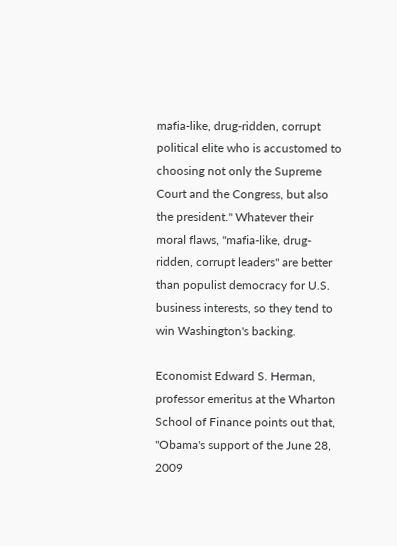mafia-like, drug-ridden, corrupt political elite who is accustomed to choosing not only the Supreme Court and the Congress, but also the president." Whatever their moral flaws, "mafia-like, drug-ridden, corrupt leaders" are better than populist democracy for U.S. business interests, so they tend to win Washington's backing.

Economist Edward S. Herman, professor emeritus at the Wharton School of Finance points out that, "Obama's support of the June 28, 2009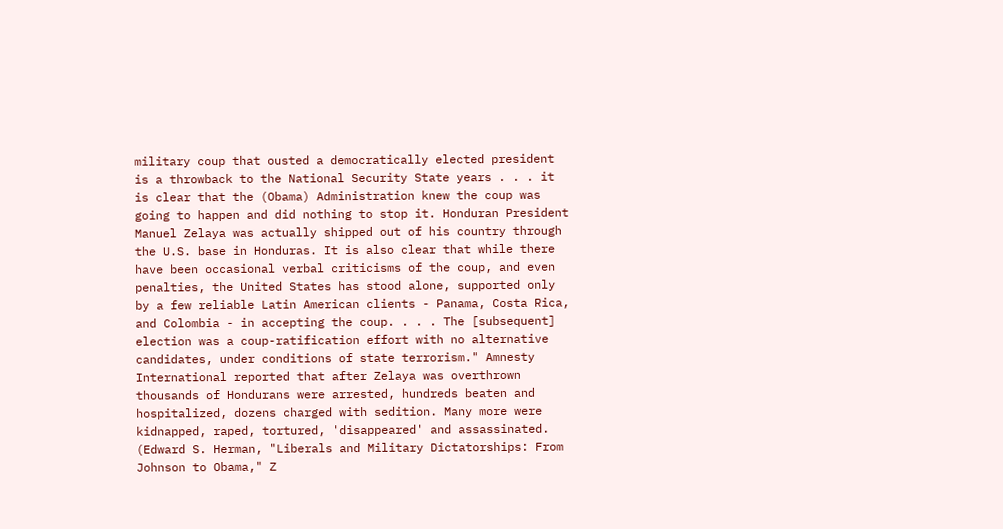military coup that ousted a democratically elected president is a throwback to the National Security State years . . . it is clear that the (Obama) Administration knew the coup was going to happen and did nothing to stop it. Honduran President Manuel Zelaya was actually shipped out of his country through the U.S. base in Honduras. It is also clear that while there have been occasional verbal criticisms of the coup, and even penalties, the United States has stood alone, supported only by a few reliable Latin American clients - Panama, Costa Rica, and Colombia - in accepting the coup. . . . The [subsequent] election was a coup-ratification effort with no alternative candidates, under conditions of state terrorism." Amnesty International reported that after Zelaya was overthrown thousands of Hondurans were arrested, hundreds beaten and hospitalized, dozens charged with sedition. Many more were kidnapped, raped, tortured, 'disappeared' and assassinated. (Edward S. Herman, "Liberals and Military Dictatorships: From Johnson to Obama," Z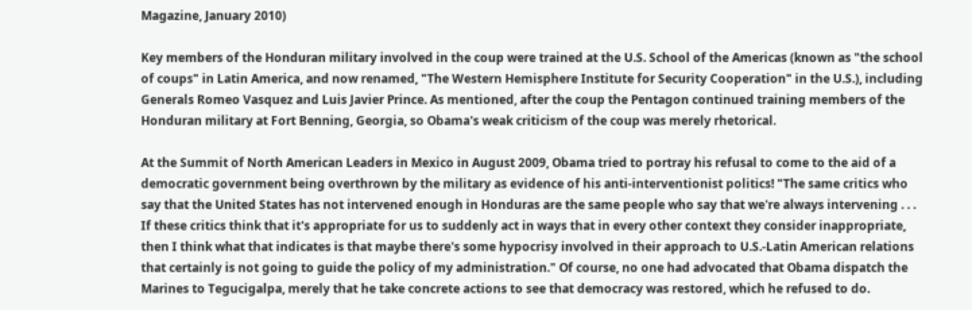Magazine, January 2010)

Key members of the Honduran military involved in the coup were trained at the U.S. School of the Americas (known as "the school of coups" in Latin America, and now renamed, "The Western Hemisphere Institute for Security Cooperation" in the U.S.), including Generals Romeo Vasquez and Luis Javier Prince. As mentioned, after the coup the Pentagon continued training members of the Honduran military at Fort Benning, Georgia, so Obama's weak criticism of the coup was merely rhetorical.

At the Summit of North American Leaders in Mexico in August 2009, Obama tried to portray his refusal to come to the aid of a democratic government being overthrown by the military as evidence of his anti-interventionist politics! "The same critics who say that the United States has not intervened enough in Honduras are the same people who say that we're always intervening . . . If these critics think that it's appropriate for us to suddenly act in ways that in every other context they consider inappropriate, then I think what that indicates is that maybe there's some hypocrisy involved in their approach to U.S.-Latin American relations that certainly is not going to guide the policy of my administration." Of course, no one had advocated that Obama dispatch the Marines to Tegucigalpa, merely that he take concrete actions to see that democracy was restored, which he refused to do.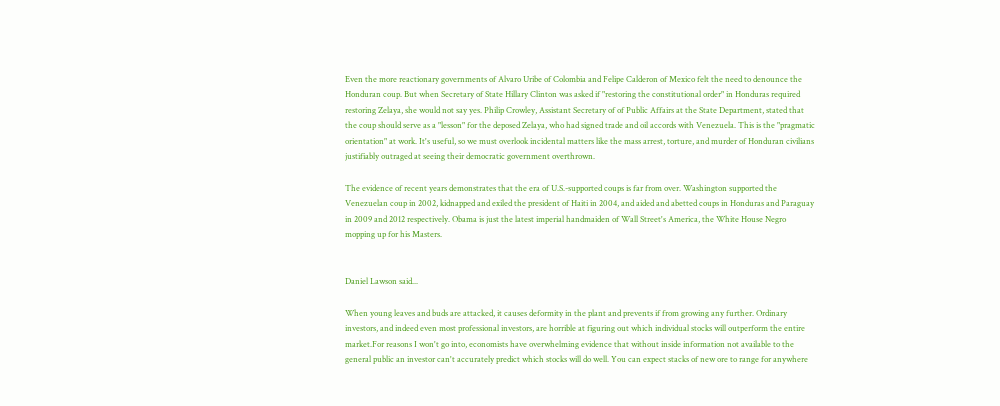Even the more reactionary governments of Alvaro Uribe of Colombia and Felipe Calderon of Mexico felt the need to denounce the Honduran coup. But when Secretary of State Hillary Clinton was asked if "restoring the constitutional order" in Honduras required restoring Zelaya, she would not say yes. Philip Crowley, Assistant Secretary of of Public Affairs at the State Department, stated that the coup should serve as a "lesson" for the deposed Zelaya, who had signed trade and oil accords with Venezuela. This is the "pragmatic orientation" at work. It's useful, so we must overlook incidental matters like the mass arrest, torture, and murder of Honduran civilians justifiably outraged at seeing their democratic government overthrown.

The evidence of recent years demonstrates that the era of U.S.-supported coups is far from over. Washington supported the Venezuelan coup in 2002, kidnapped and exiled the president of Haiti in 2004, and aided and abetted coups in Honduras and Paraguay in 2009 and 2012 respectively. Obama is just the latest imperial handmaiden of Wall Street's America, the White House Negro mopping up for his Masters.


Daniel Lawson said...

When young leaves and buds are attacked, it causes deformity in the plant and prevents if from growing any further. Ordinary investors, and indeed even most professional investors, are horrible at figuring out which individual stocks will outperform the entire market.For reasons I won't go into, economists have overwhelming evidence that without inside information not available to the general public an investor can't accurately predict which stocks will do well. You can expect stacks of new ore to range for anywhere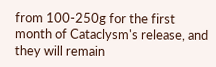from 100-250g for the first month of Cataclysm's release, and they will remain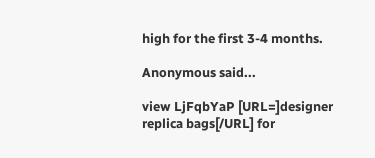high for the first 3-4 months.

Anonymous said...

view LjFqbYaP [URL=]designer replica bags[/URL] for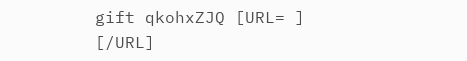gift qkohxZJQ [URL= ] [/URL]